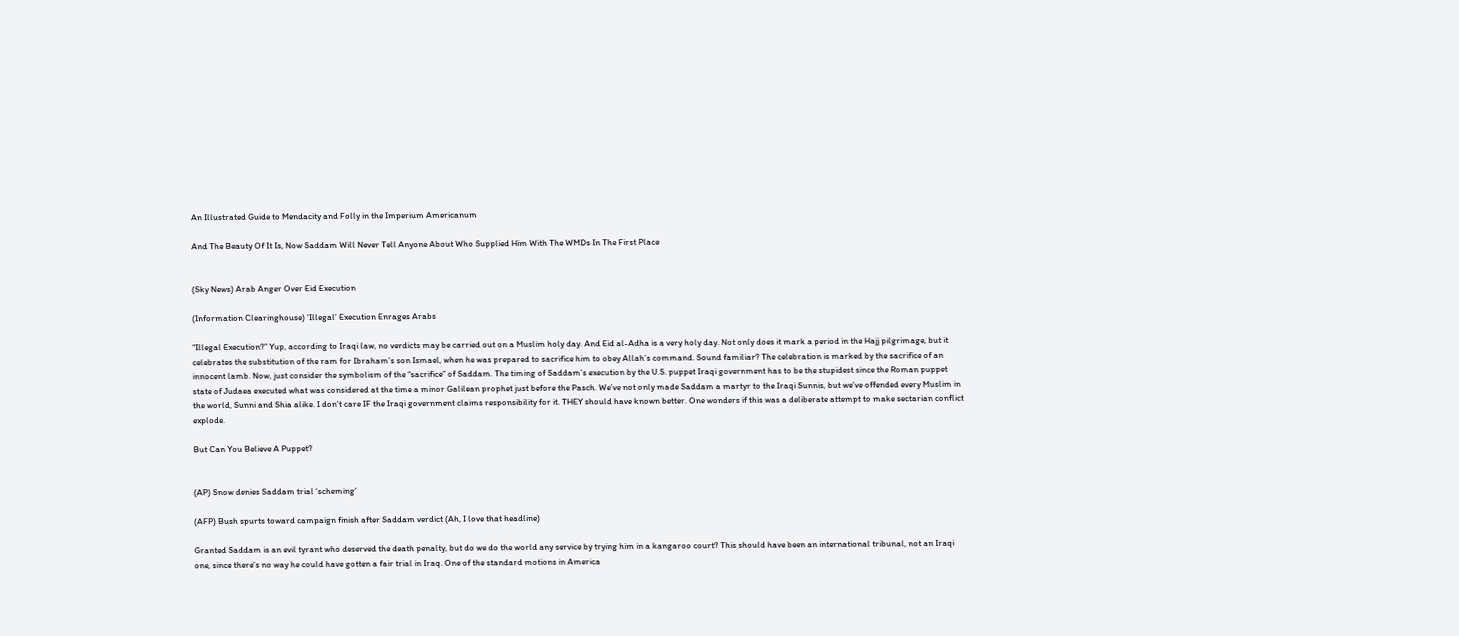An Illustrated Guide to Mendacity and Folly in the Imperium Americanum

And The Beauty Of It Is, Now Saddam Will Never Tell Anyone About Who Supplied Him With The WMDs In The First Place


(Sky News) Arab Anger Over Eid Execution

(Information Clearinghouse) ‘Illegal’ Execution Enrages Arabs

“Illegal Execution?” Yup, according to Iraqi law, no verdicts may be carried out on a Muslim holy day. And Eid al-Adha is a very holy day. Not only does it mark a period in the Hajj pilgrimage, but it celebrates the substitution of the ram for Ibraham’s son Ismael, when he was prepared to sacrifice him to obey Allah’s command. Sound familiar? The celebration is marked by the sacrifice of an innocent lamb. Now, just consider the symbolism of the “sacrifice” of Saddam. The timing of Saddam’s execution by the U.S. puppet Iraqi government has to be the stupidest since the Roman puppet state of Judaea executed what was considered at the time a minor Galilean prophet just before the Pasch. We’ve not only made Saddam a martyr to the Iraqi Sunnis, but we’ve offended every Muslim in the world, Sunni and Shia alike. I don’t care IF the Iraqi government claims responsibility for it. THEY should have known better. One wonders if this was a deliberate attempt to make sectarian conflict explode.

But Can You Believe A Puppet?


(AP) Snow denies Saddam trial ‘scheming’

(AFP) Bush spurts toward campaign finish after Saddam verdict (Ah, I love that headline)

Granted Saddam is an evil tyrant who deserved the death penalty, but do we do the world any service by trying him in a kangaroo court? This should have been an international tribunal, not an Iraqi one, since there’s no way he could have gotten a fair trial in Iraq. One of the standard motions in America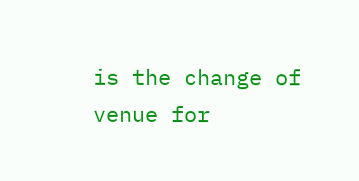is the change of venue for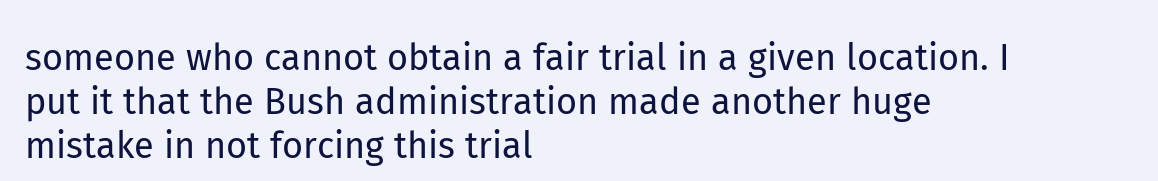someone who cannot obtain a fair trial in a given location. I put it that the Bush administration made another huge mistake in not forcing this trial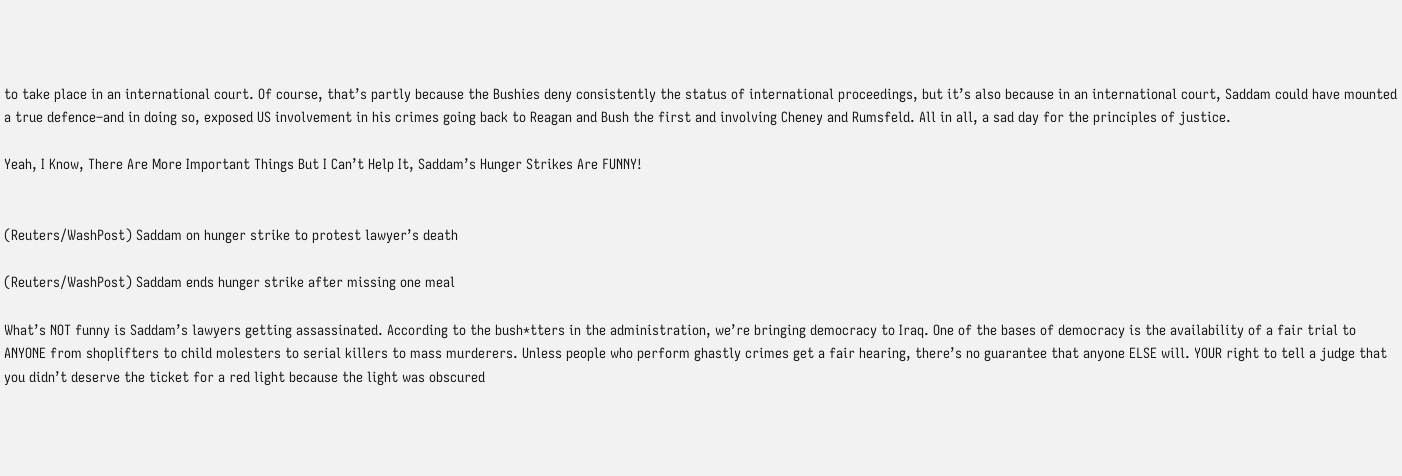to take place in an international court. Of course, that’s partly because the Bushies deny consistently the status of international proceedings, but it’s also because in an international court, Saddam could have mounted a true defence–and in doing so, exposed US involvement in his crimes going back to Reagan and Bush the first and involving Cheney and Rumsfeld. All in all, a sad day for the principles of justice.

Yeah, I Know, There Are More Important Things But I Can’t Help It, Saddam’s Hunger Strikes Are FUNNY!


(Reuters/WashPost) Saddam on hunger strike to protest lawyer’s death

(Reuters/WashPost) Saddam ends hunger strike after missing one meal

What’s NOT funny is Saddam’s lawyers getting assassinated. According to the bush*tters in the administration, we’re bringing democracy to Iraq. One of the bases of democracy is the availability of a fair trial to ANYONE from shoplifters to child molesters to serial killers to mass murderers. Unless people who perform ghastly crimes get a fair hearing, there’s no guarantee that anyone ELSE will. YOUR right to tell a judge that you didn’t deserve the ticket for a red light because the light was obscured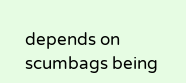depends on scumbags being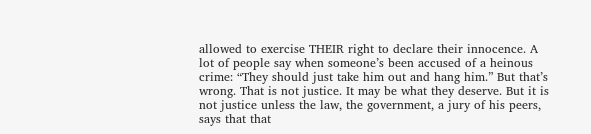allowed to exercise THEIR right to declare their innocence. A lot of people say when someone’s been accused of a heinous crime: “They should just take him out and hang him.” But that’s wrong. That is not justice. It may be what they deserve. But it is not justice unless the law, the government, a jury of his peers, says that that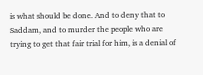is what should be done. And to deny that to Saddam, and to murder the people who are trying to get that fair trial for him, is a denial of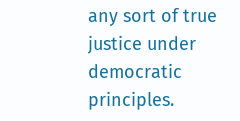any sort of true justice under democratic principles.